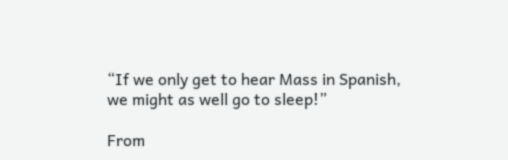“If we only get to hear Mass in Spanish, we might as well go to sleep!”

From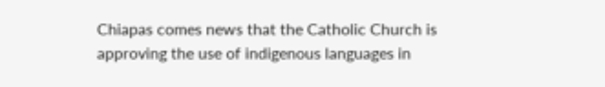Chiapas comes news that the Catholic Church is approving the use of indigenous languages in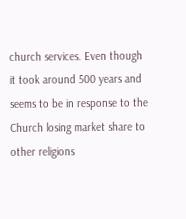church services. Even though it took around 500 years and seems to be in response to the Church losing market share to other religions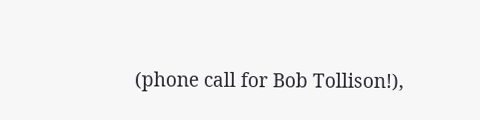(phone call for Bob Tollison!),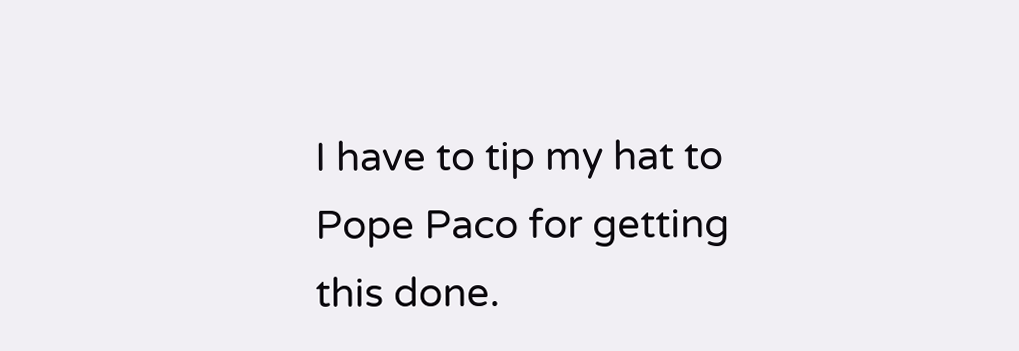I have to tip my hat to Pope Paco for getting this done.